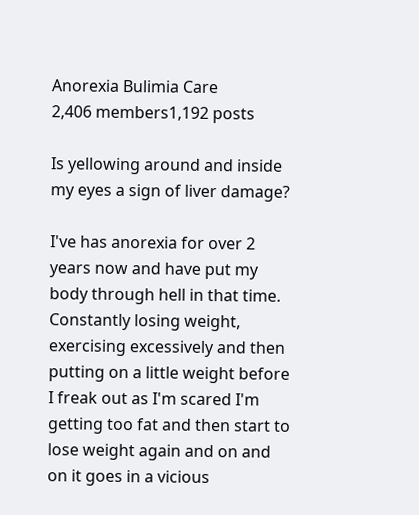Anorexia Bulimia Care
2,406 members1,192 posts

Is yellowing around and inside my eyes a sign of liver damage?

I've has anorexia for over 2 years now and have put my body through hell in that time. Constantly losing weight, exercising excessively and then putting on a little weight before I freak out as I'm scared I'm getting too fat and then start to lose weight again and on and on it goes in a vicious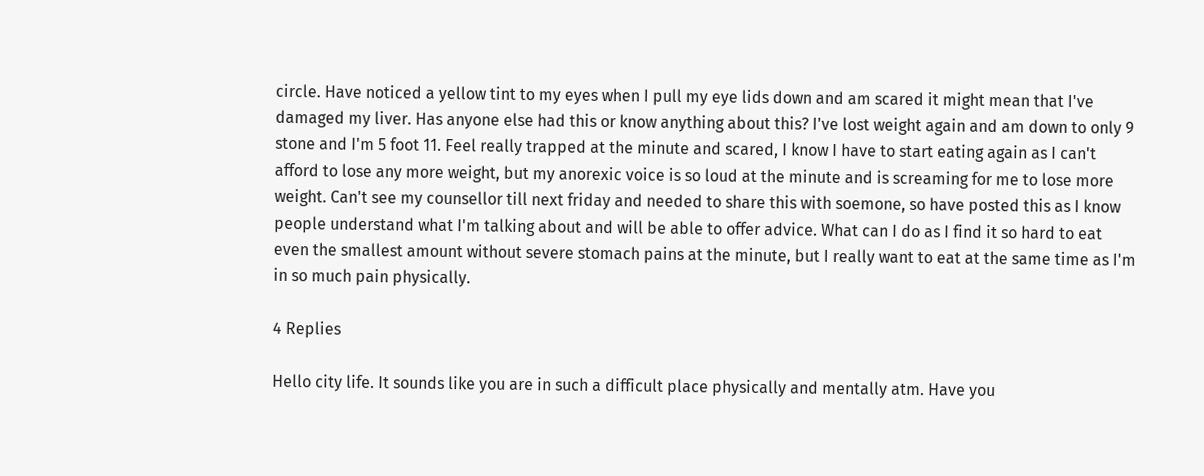circle. Have noticed a yellow tint to my eyes when I pull my eye lids down and am scared it might mean that I've damaged my liver. Has anyone else had this or know anything about this? I've lost weight again and am down to only 9 stone and I'm 5 foot 11. Feel really trapped at the minute and scared, I know I have to start eating again as I can't afford to lose any more weight, but my anorexic voice is so loud at the minute and is screaming for me to lose more weight. Can't see my counsellor till next friday and needed to share this with soemone, so have posted this as I know people understand what I'm talking about and will be able to offer advice. What can I do as I find it so hard to eat even the smallest amount without severe stomach pains at the minute, but I really want to eat at the same time as I'm in so much pain physically.

4 Replies

Hello city life. It sounds like you are in such a difficult place physically and mentally atm. Have you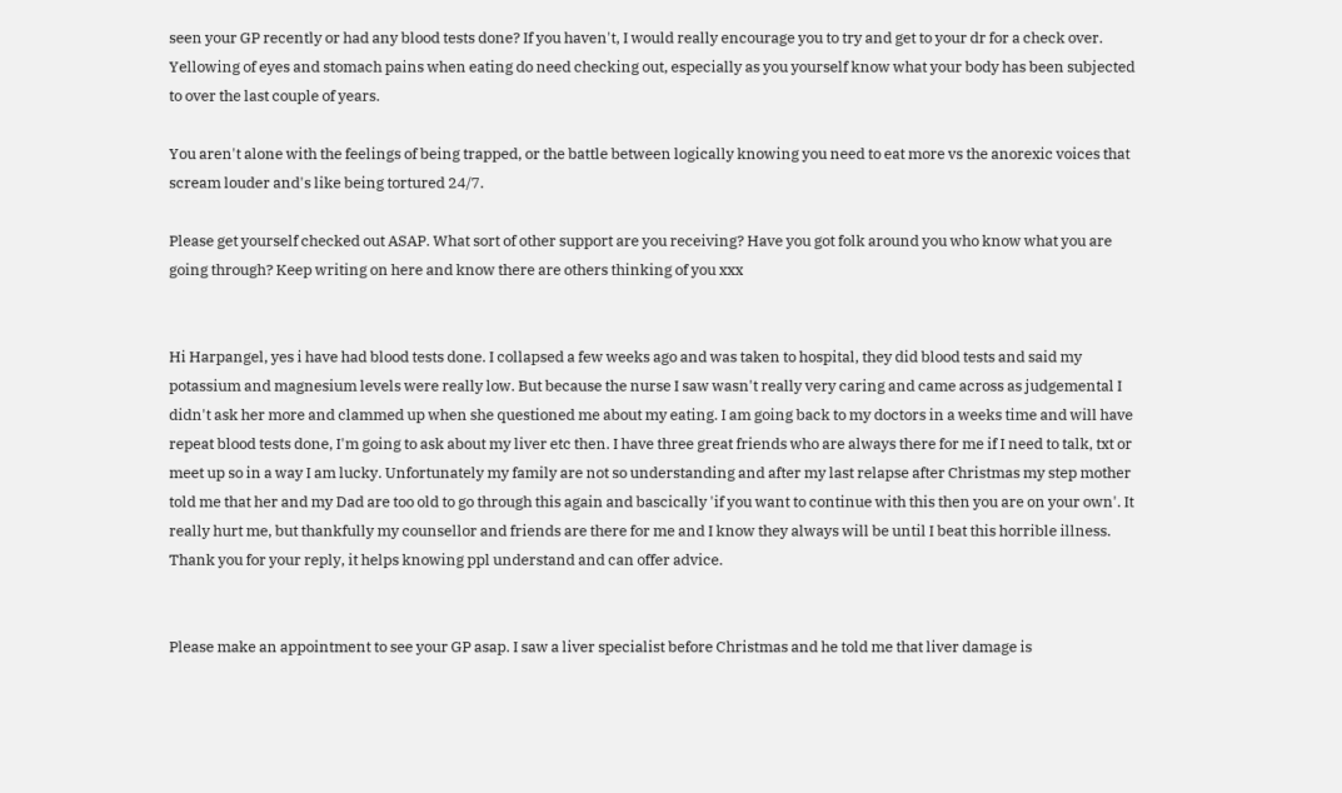seen your GP recently or had any blood tests done? If you haven't, I would really encourage you to try and get to your dr for a check over. Yellowing of eyes and stomach pains when eating do need checking out, especially as you yourself know what your body has been subjected to over the last couple of years.

You aren't alone with the feelings of being trapped, or the battle between logically knowing you need to eat more vs the anorexic voices that scream louder and's like being tortured 24/7.

Please get yourself checked out ASAP. What sort of other support are you receiving? Have you got folk around you who know what you are going through? Keep writing on here and know there are others thinking of you xxx


Hi Harpangel, yes i have had blood tests done. I collapsed a few weeks ago and was taken to hospital, they did blood tests and said my potassium and magnesium levels were really low. But because the nurse I saw wasn't really very caring and came across as judgemental I didn't ask her more and clammed up when she questioned me about my eating. I am going back to my doctors in a weeks time and will have repeat blood tests done, I'm going to ask about my liver etc then. I have three great friends who are always there for me if I need to talk, txt or meet up so in a way I am lucky. Unfortunately my family are not so understanding and after my last relapse after Christmas my step mother told me that her and my Dad are too old to go through this again and bascically 'if you want to continue with this then you are on your own'. It really hurt me, but thankfully my counsellor and friends are there for me and I know they always will be until I beat this horrible illness. Thank you for your reply, it helps knowing ppl understand and can offer advice.


Please make an appointment to see your GP asap. I saw a liver specialist before Christmas and he told me that liver damage is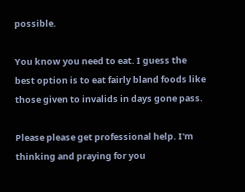possible.

You know you need to eat. I guess the best option is to eat fairly bland foods like those given to invalids in days gone pass.

Please please get professional help. I'm thinking and praying for you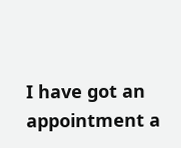I have got an appointment a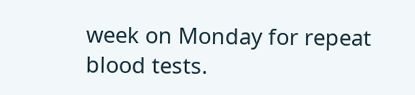week on Monday for repeat blood tests.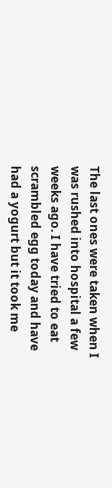The last ones were taken when I was rushed into hospital a few weeks ago. I have tried to eat scrambled egg today and have had a yogurt but it took me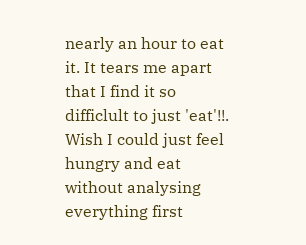nearly an hour to eat it. It tears me apart that I find it so difficlult to just 'eat'!!. Wish I could just feel hungry and eat without analysing everything first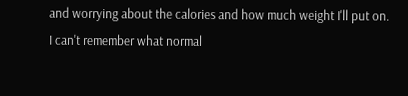and worrying about the calories and how much weight I'll put on. I can't remember what normal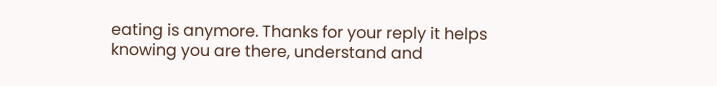eating is anymore. Thanks for your reply it helps knowing you are there, understand and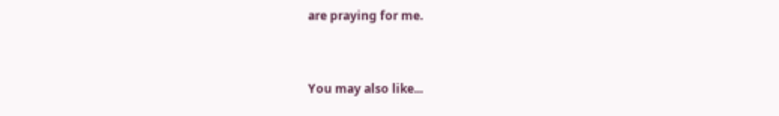are praying for me.


You may also like...